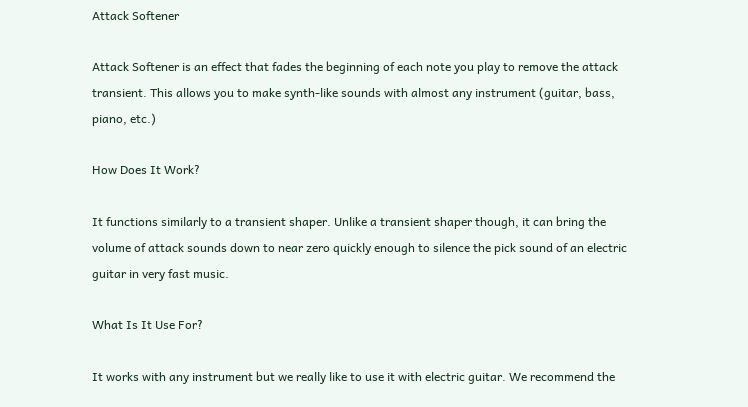Attack Softener

Attack Softener is an effect that fades the beginning of each note you play to remove the attack transient. This allows you to make synth-like sounds with almost any instrument (guitar, bass, piano, etc.)

How Does It Work?

It functions similarly to a transient shaper. Unlike a transient shaper though, it can bring the volume of attack sounds down to near zero quickly enough to silence the pick sound of an electric guitar in very fast music.

What Is It Use For?

It works with any instrument but we really like to use it with electric guitar. We recommend the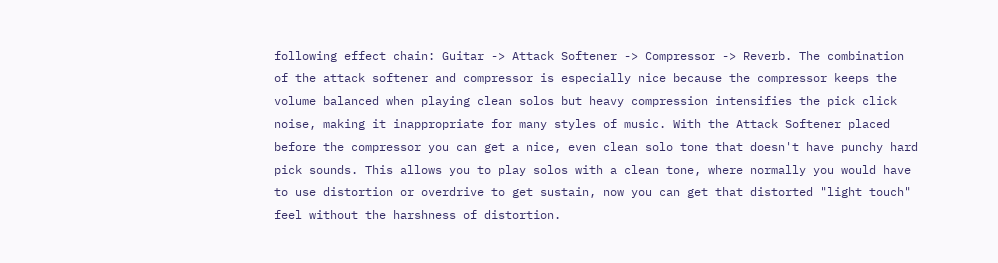following effect chain: Guitar -> Attack Softener -> Compressor -> Reverb. The combination of the attack softener and compressor is especially nice because the compressor keeps the volume balanced when playing clean solos but heavy compression intensifies the pick click noise, making it inappropriate for many styles of music. With the Attack Softener placed before the compressor you can get a nice, even clean solo tone that doesn't have punchy hard pick sounds. This allows you to play solos with a clean tone, where normally you would have to use distortion or overdrive to get sustain, now you can get that distorted "light touch" feel without the harshness of distortion.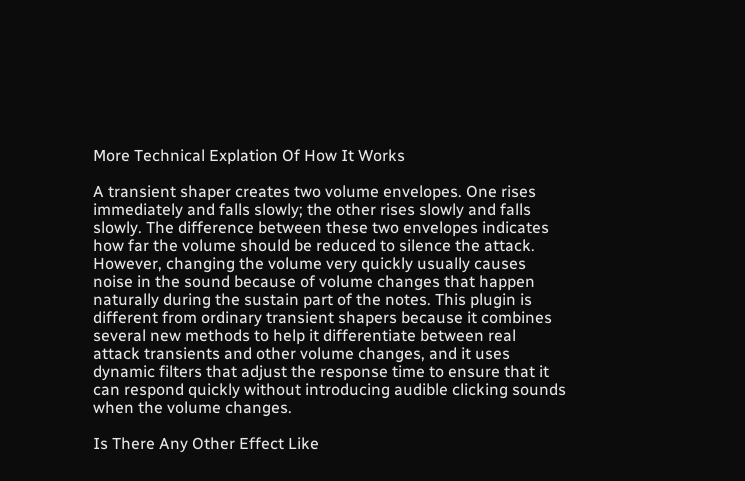More Technical Explation Of How It Works

A transient shaper creates two volume envelopes. One rises immediately and falls slowly; the other rises slowly and falls slowly. The difference between these two envelopes indicates how far the volume should be reduced to silence the attack. However, changing the volume very quickly usually causes noise in the sound because of volume changes that happen naturally during the sustain part of the notes. This plugin is different from ordinary transient shapers because it combines several new methods to help it differentiate between real attack transients and other volume changes, and it uses dynamic filters that adjust the response time to ensure that it can respond quickly without introducing audible clicking sounds when the volume changes.

Is There Any Other Effect Like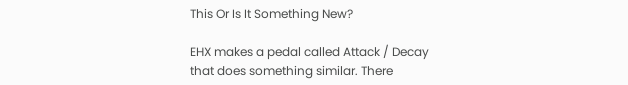This Or Is It Something New?

EHX makes a pedal called Attack / Decay that does something similar. There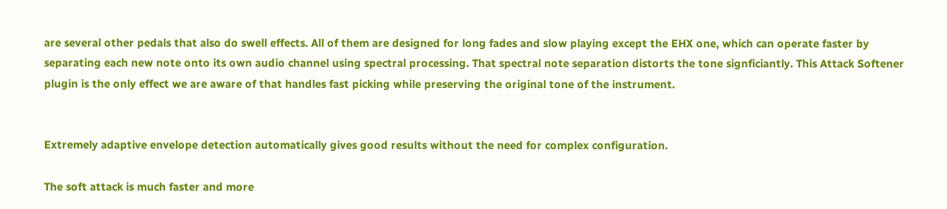are several other pedals that also do swell effects. All of them are designed for long fades and slow playing except the EHX one, which can operate faster by separating each new note onto its own audio channel using spectral processing. That spectral note separation distorts the tone signficiantly. This Attack Softener plugin is the only effect we are aware of that handles fast picking while preserving the original tone of the instrument.


Extremely adaptive envelope detection automatically gives good results without the need for complex configuration.

The soft attack is much faster and more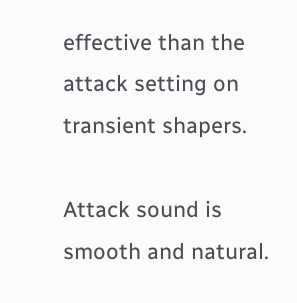effective than the attack setting on transient shapers.

Attack sound is smooth and natural.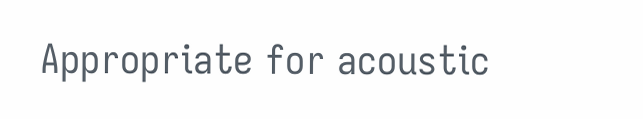Appropriate for acoustic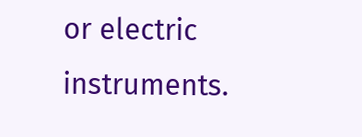or electric instruments.